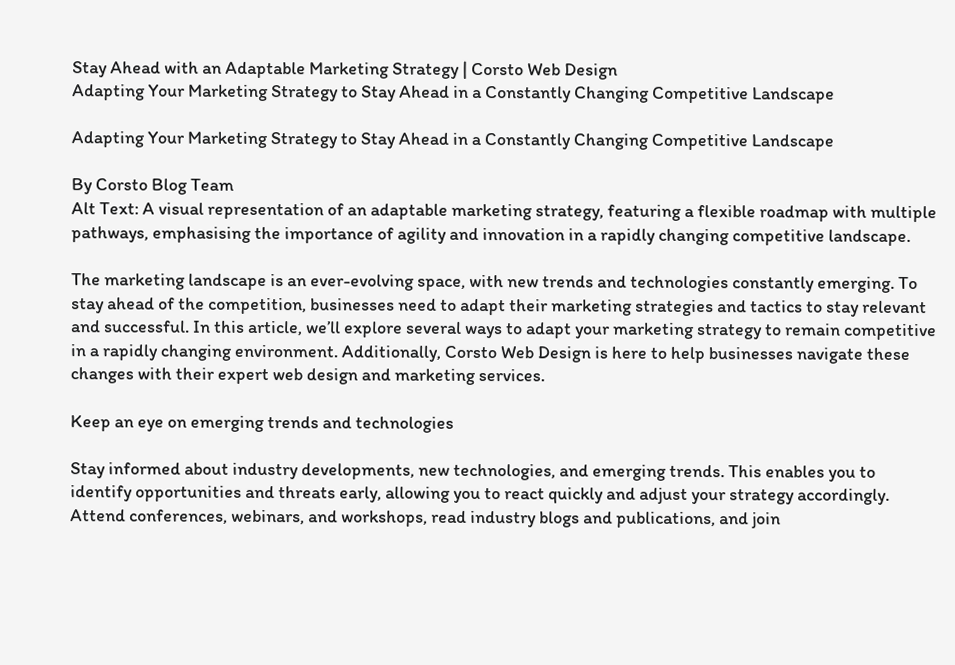Stay Ahead with an Adaptable Marketing Strategy | Corsto Web Design
Adapting Your Marketing Strategy to Stay Ahead in a Constantly Changing Competitive Landscape

Adapting Your Marketing Strategy to Stay Ahead in a Constantly Changing Competitive Landscape

By Corsto Blog Team
Alt Text: A visual representation of an adaptable marketing strategy, featuring a flexible roadmap with multiple pathways, emphasising the importance of agility and innovation in a rapidly changing competitive landscape.

The marketing landscape is an ever-evolving space, with new trends and technologies constantly emerging. To stay ahead of the competition, businesses need to adapt their marketing strategies and tactics to stay relevant and successful. In this article, we’ll explore several ways to adapt your marketing strategy to remain competitive in a rapidly changing environment. Additionally, Corsto Web Design is here to help businesses navigate these changes with their expert web design and marketing services.

Keep an eye on emerging trends and technologies

Stay informed about industry developments, new technologies, and emerging trends. This enables you to identify opportunities and threats early, allowing you to react quickly and adjust your strategy accordingly. Attend conferences, webinars, and workshops, read industry blogs and publications, and join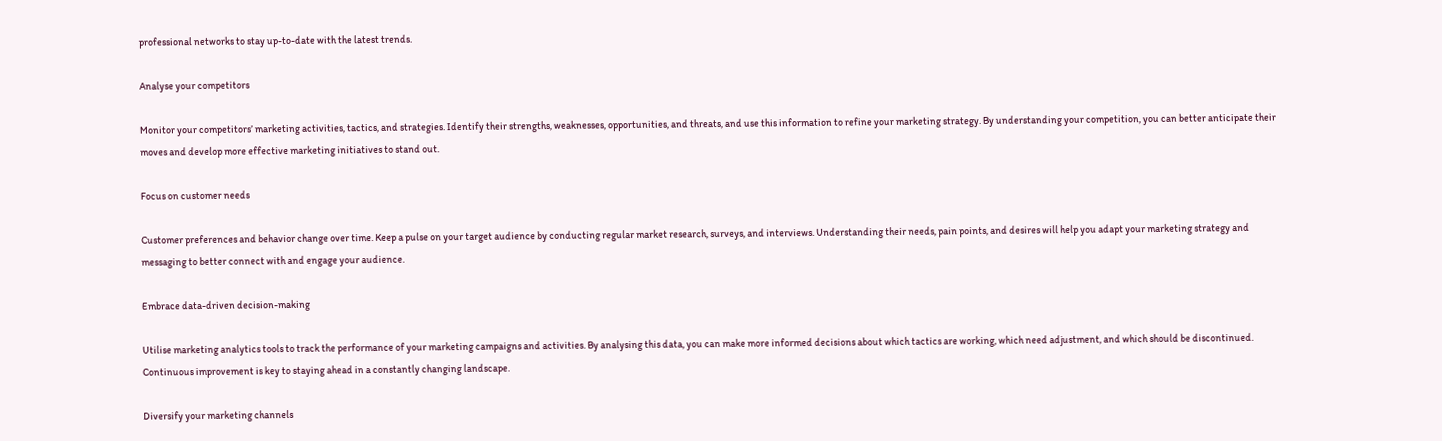professional networks to stay up-to-date with the latest trends.

Analyse your competitors

Monitor your competitors’ marketing activities, tactics, and strategies. Identify their strengths, weaknesses, opportunities, and threats, and use this information to refine your marketing strategy. By understanding your competition, you can better anticipate their moves and develop more effective marketing initiatives to stand out.

Focus on customer needs

Customer preferences and behavior change over time. Keep a pulse on your target audience by conducting regular market research, surveys, and interviews. Understanding their needs, pain points, and desires will help you adapt your marketing strategy and messaging to better connect with and engage your audience.

Embrace data-driven decision-making

Utilise marketing analytics tools to track the performance of your marketing campaigns and activities. By analysing this data, you can make more informed decisions about which tactics are working, which need adjustment, and which should be discontinued. Continuous improvement is key to staying ahead in a constantly changing landscape.

Diversify your marketing channels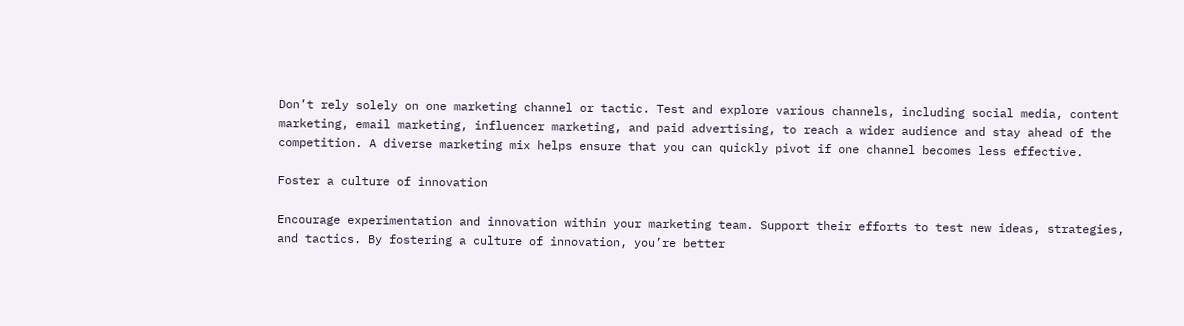Don’t rely solely on one marketing channel or tactic. Test and explore various channels, including social media, content marketing, email marketing, influencer marketing, and paid advertising, to reach a wider audience and stay ahead of the competition. A diverse marketing mix helps ensure that you can quickly pivot if one channel becomes less effective.

Foster a culture of innovation

Encourage experimentation and innovation within your marketing team. Support their efforts to test new ideas, strategies, and tactics. By fostering a culture of innovation, you’re better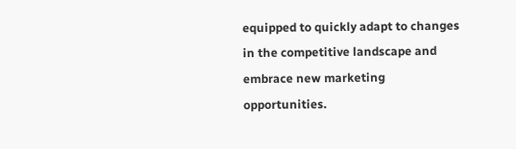equipped to quickly adapt to changes in the competitive landscape and embrace new marketing opportunities.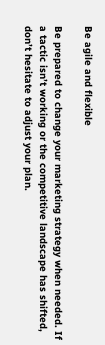Be agile and flexible

Be prepared to change your marketing strategy when needed. If a tactic isn’t working or the competitive landscape has shifted, don’t hesitate to adjust your plan.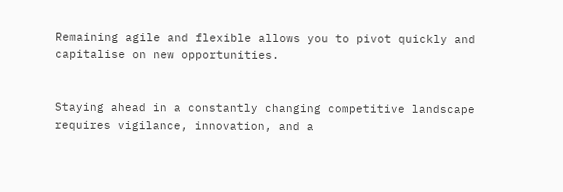Remaining agile and flexible allows you to pivot quickly and capitalise on new opportunities.


Staying ahead in a constantly changing competitive landscape requires vigilance, innovation, and a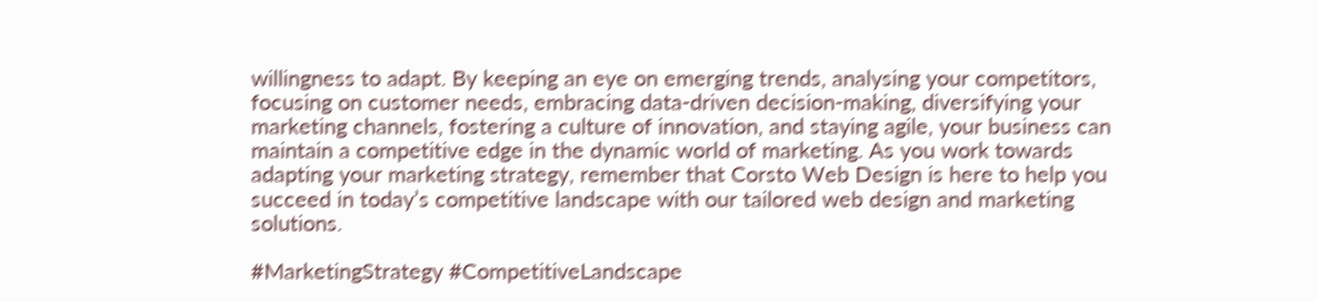willingness to adapt. By keeping an eye on emerging trends, analysing your competitors, focusing on customer needs, embracing data-driven decision-making, diversifying your marketing channels, fostering a culture of innovation, and staying agile, your business can maintain a competitive edge in the dynamic world of marketing. As you work towards adapting your marketing strategy, remember that Corsto Web Design is here to help you succeed in today’s competitive landscape with our tailored web design and marketing solutions.

#MarketingStrategy #CompetitiveLandscape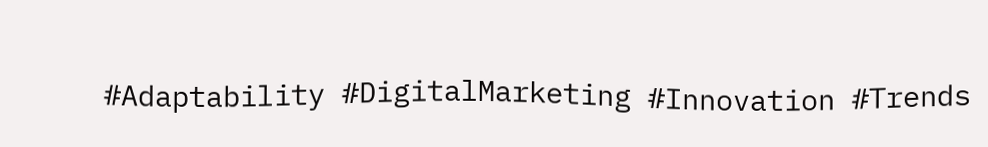#Adaptability #DigitalMarketing #Innovation #Trends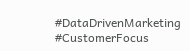#DataDrivenMarketing #CustomerFocus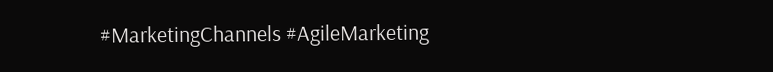#MarketingChannels #AgileMarketing